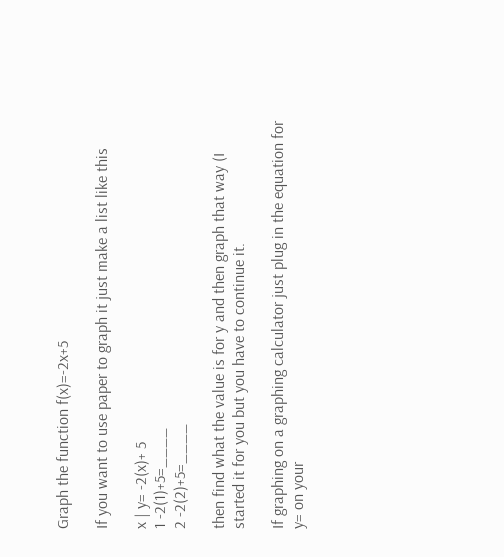Graph the function f(x)=-2x+5

If you want to use paper to graph it just make a list like this

x | y= -2(x)+ 5
1 -2(1)+5=____
2 -2(2)+5=____

then find what the value is for y and then graph that way (I started it for you but you have to continue it.

If graphing on a graphing calculator just plug in the equation for y= on your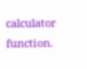calculator function.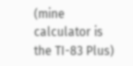(mine calculator is the TI-83 Plus)